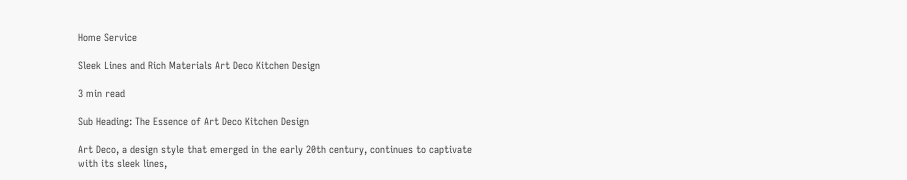Home Service

Sleek Lines and Rich Materials Art Deco Kitchen Design

3 min read

Sub Heading: The Essence of Art Deco Kitchen Design

Art Deco, a design style that emerged in the early 20th century, continues to captivate with its sleek lines,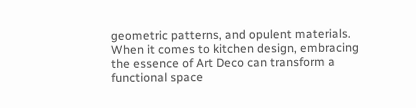geometric patterns, and opulent materials. When it comes to kitchen design, embracing the essence of Art Deco can transform a functional space